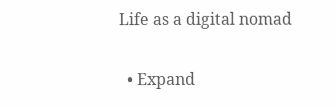Life as a digital nomad

  • Expand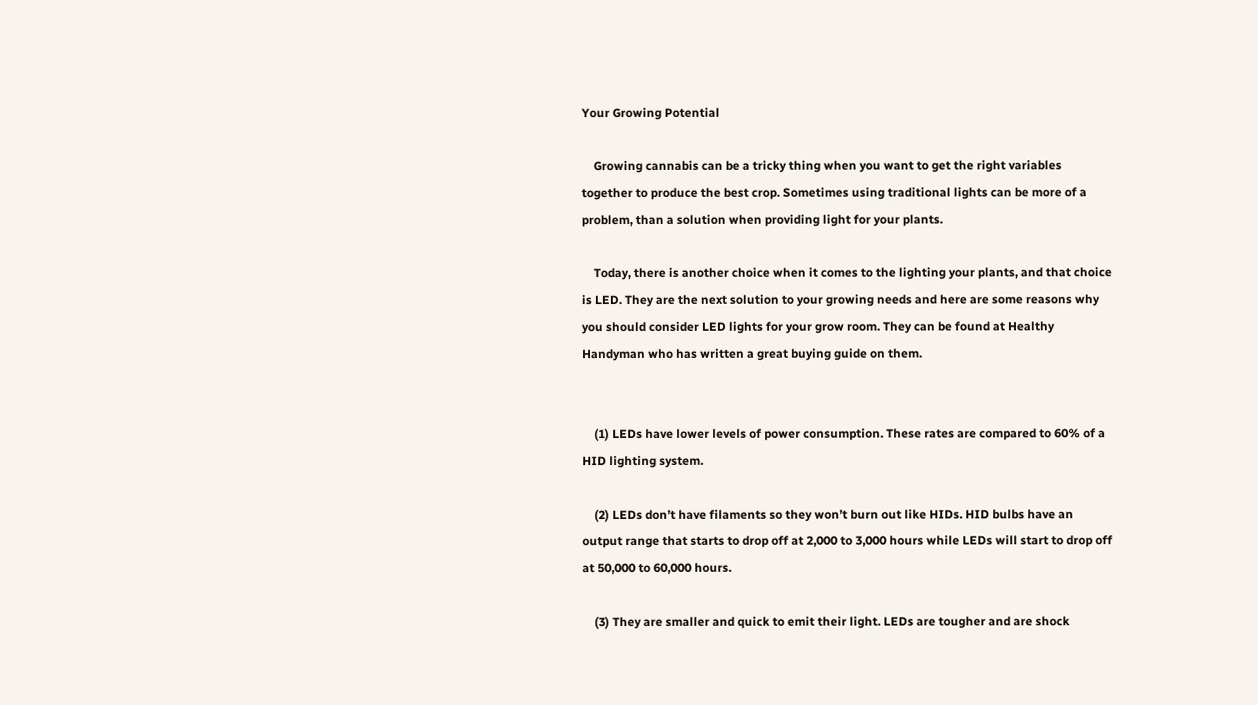Your Growing Potential

    Growing cannabis can be a tricky thing when you want to get the right variables together to produce the best crop. Sometimes using traditional lights can be more of a problem, than a solution when providing light for your plants.

    Today, there is another choice when it comes to the lighting your plants, and that choice is LED. They are the next solution to your growing needs and here are some reasons why you should consider LED lights for your grow room. They can be found at Healthy Handyman who has written a great buying guide on them.


    (1) LEDs have lower levels of power consumption. These rates are compared to 60% of a HID lighting system.

    (2) LEDs don’t have filaments so they won’t burn out like HIDs. HID bulbs have an output range that starts to drop off at 2,000 to 3,000 hours while LEDs will start to drop off at 50,000 to 60,000 hours.

    (3) They are smaller and quick to emit their light. LEDs are tougher and are shock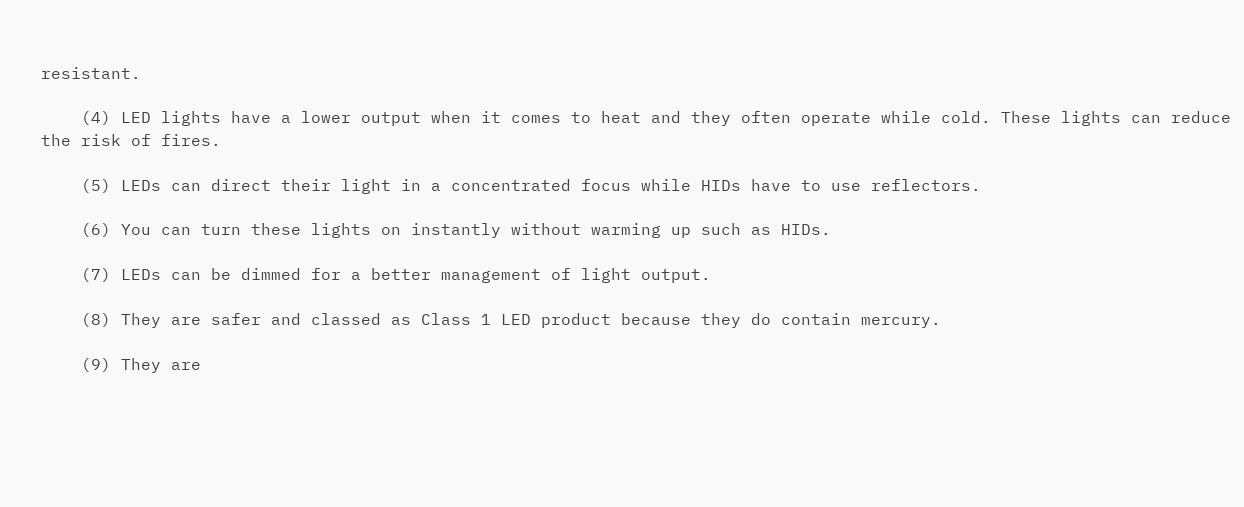resistant.

    (4) LED lights have a lower output when it comes to heat and they often operate while cold. These lights can reduce the risk of fires.

    (5) LEDs can direct their light in a concentrated focus while HIDs have to use reflectors.

    (6) You can turn these lights on instantly without warming up such as HIDs.

    (7) LEDs can be dimmed for a better management of light output.

    (8) They are safer and classed as Class 1 LED product because they do contain mercury.

    (9) They are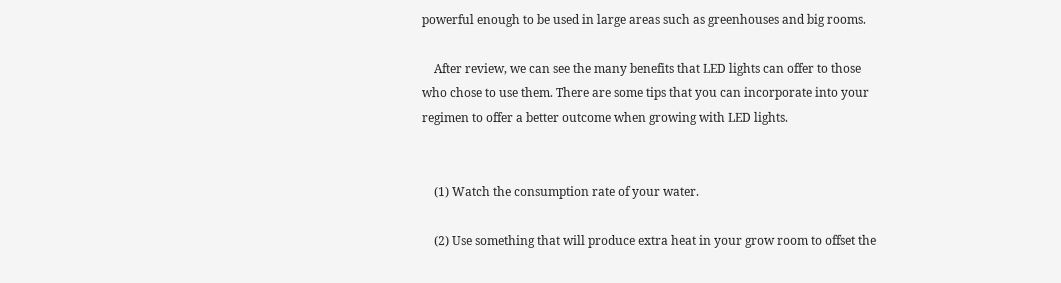powerful enough to be used in large areas such as greenhouses and big rooms.

    After review, we can see the many benefits that LED lights can offer to those who chose to use them. There are some tips that you can incorporate into your regimen to offer a better outcome when growing with LED lights.


    (1) Watch the consumption rate of your water.

    (2) Use something that will produce extra heat in your grow room to offset the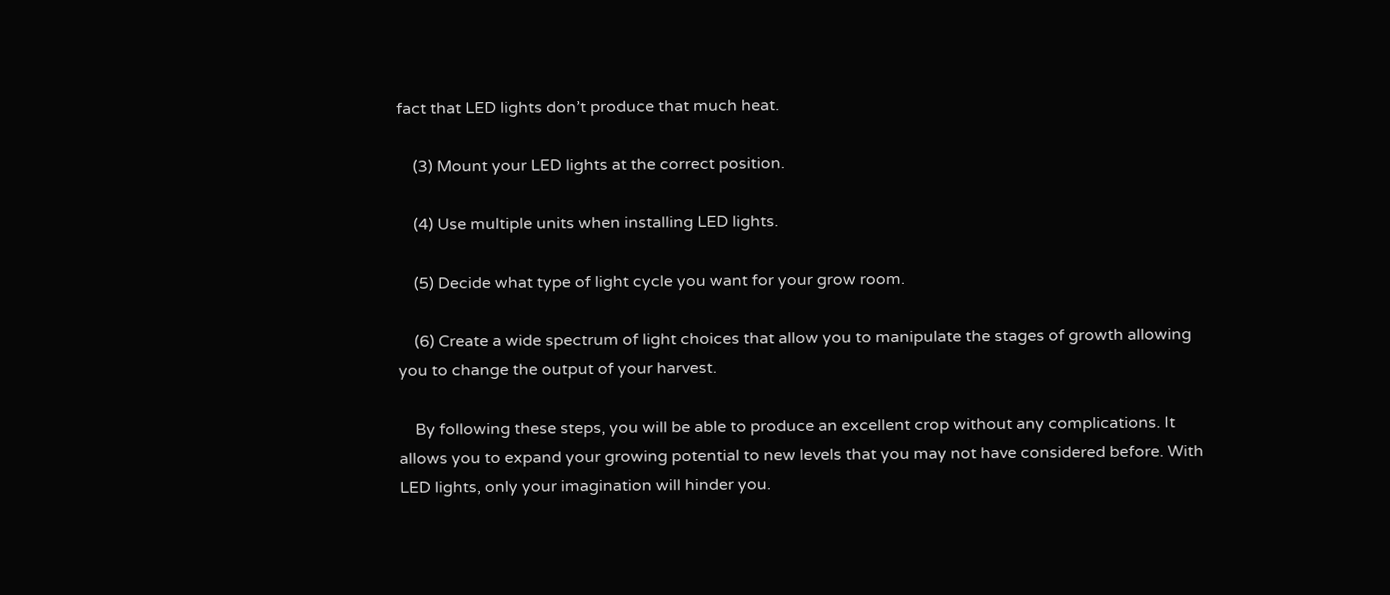fact that LED lights don’t produce that much heat.

    (3) Mount your LED lights at the correct position.

    (4) Use multiple units when installing LED lights.

    (5) Decide what type of light cycle you want for your grow room.

    (6) Create a wide spectrum of light choices that allow you to manipulate the stages of growth allowing you to change the output of your harvest.

    By following these steps, you will be able to produce an excellent crop without any complications. It allows you to expand your growing potential to new levels that you may not have considered before. With LED lights, only your imagination will hinder you.